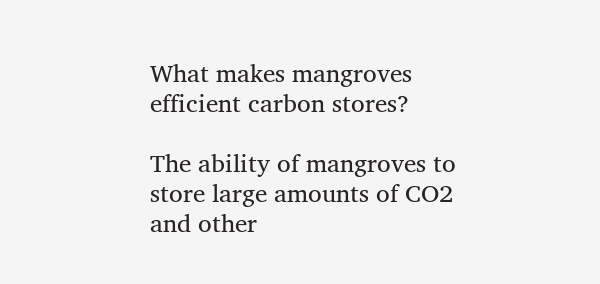What makes mangroves efficient carbon stores?

The ability of mangroves to store large amounts of CO2 and other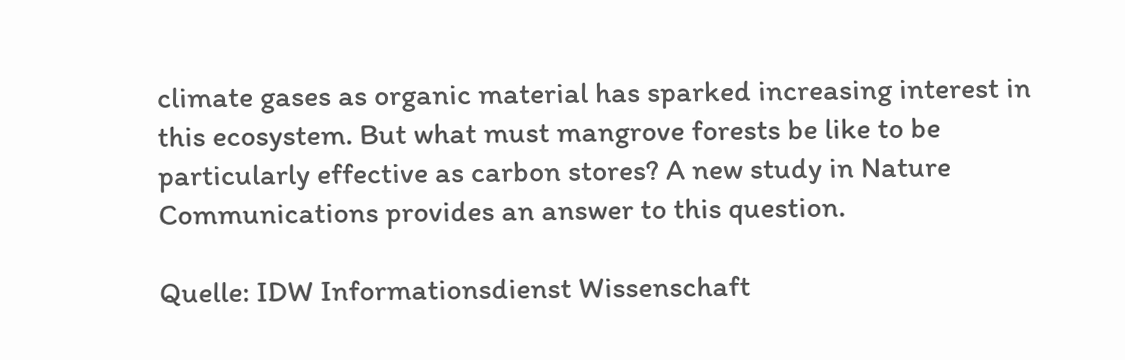climate gases as organic material has sparked increasing interest in this ecosystem. But what must mangrove forests be like to be particularly effective as carbon stores? A new study in Nature Communications provides an answer to this question.

Quelle: IDW Informationsdienst Wissenschaft